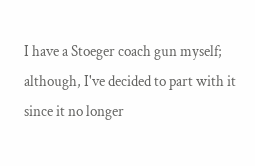I have a Stoeger coach gun myself; although, I've decided to part with it since it no longer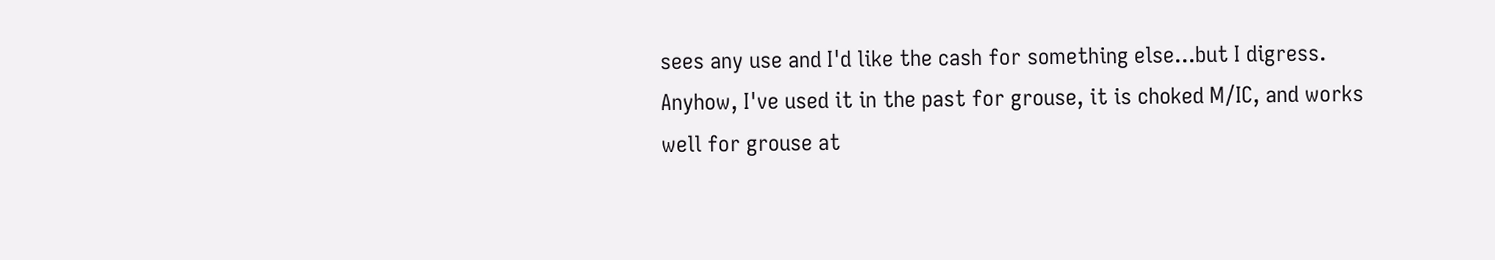sees any use and I'd like the cash for something else...but I digress. Anyhow, I've used it in the past for grouse, it is choked M/IC, and works well for grouse at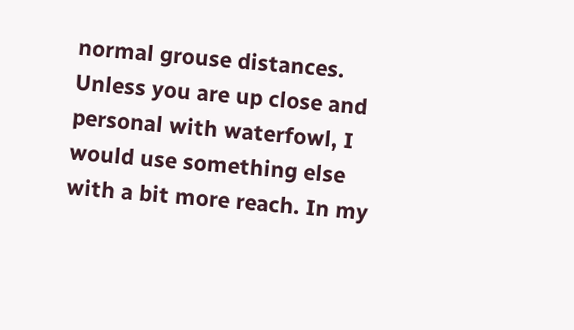normal grouse distances. Unless you are up close and personal with waterfowl, I would use something else with a bit more reach. In my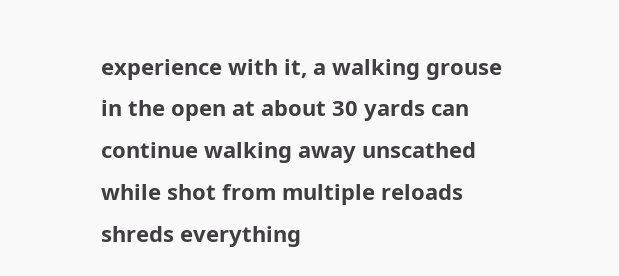experience with it, a walking grouse in the open at about 30 yards can continue walking away unscathed while shot from multiple reloads shreds everything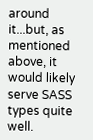around it...but, as mentioned above, it would likely serve SASS types quite well.